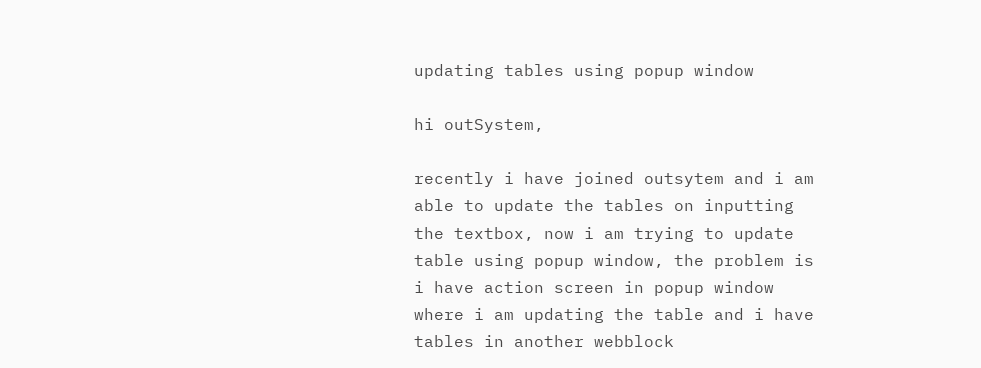updating tables using popup window

hi outSystem,

recently i have joined outsytem and i am able to update the tables on inputting the textbox, now i am trying to update table using popup window, the problem is i have action screen in popup window where i am updating the table and i have tables in another webblock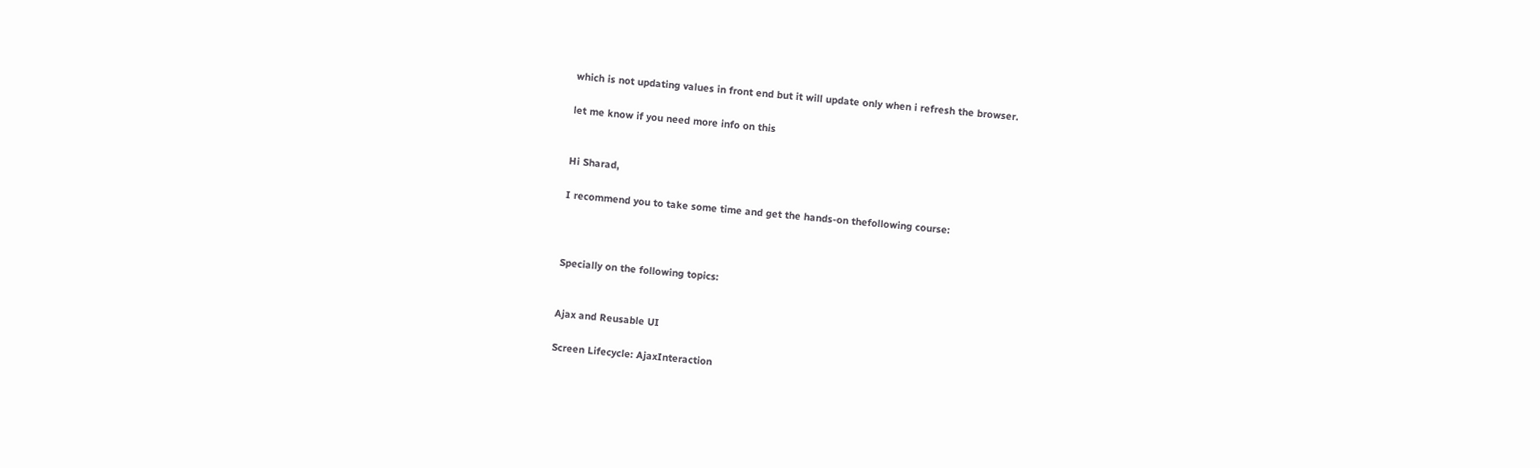which is not updating values in front end but it will update only when i refresh the browser.

let me know if you need more info on this


Hi Sharad,

I recommend you to take some time and get the hands-on thefollowing course:



Specially on the following topics:


Ajax and Reusable UI

Screen Lifecycle: AjaxInteraction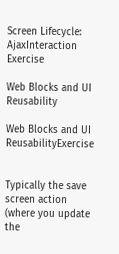Screen Lifecycle: AjaxInteraction Exercise

Web Blocks and UI Reusability

Web Blocks and UI ReusabilityExercise


Typically the save screen action (where you update the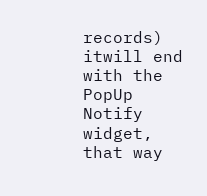records) itwill end with the PopUp Notify widget, that way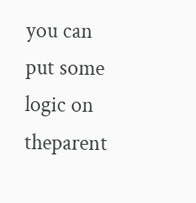you can put some logic on theparent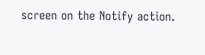screen on the Notify action.